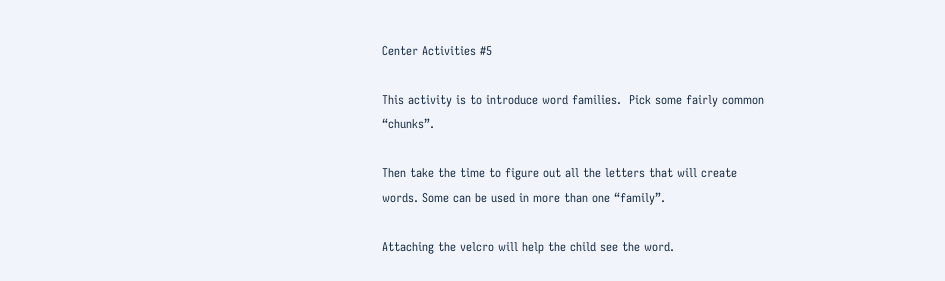Center Activities #5

This activity is to introduce word families.  Pick some fairly common “chunks”.

Then take the time to figure out all the letters that will create words. Some can be used in more than one “family”.

Attaching the velcro will help the child see the word.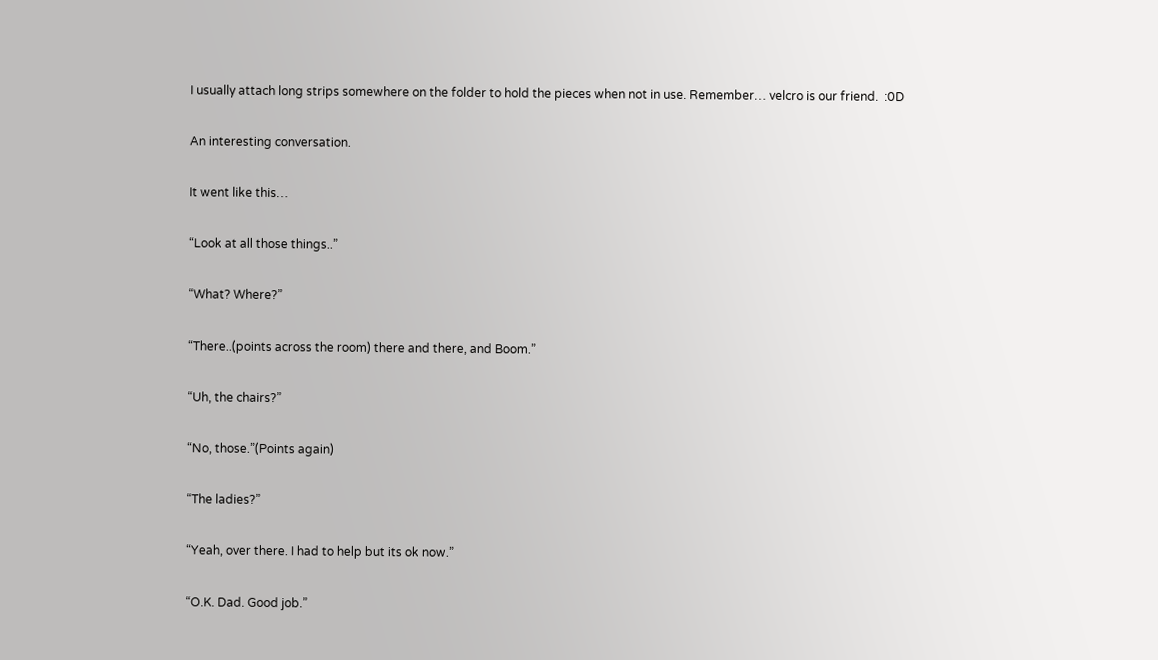I usually attach long strips somewhere on the folder to hold the pieces when not in use. Remember… velcro is our friend.  :0D

An interesting conversation.

It went like this…

“Look at all those things..”

“What? Where?”

“There..(points across the room) there and there, and Boom.”

“Uh, the chairs?”

“No, those.”(Points again)

“The ladies?”

“Yeah, over there. I had to help but its ok now.”

“O.K. Dad. Good job.”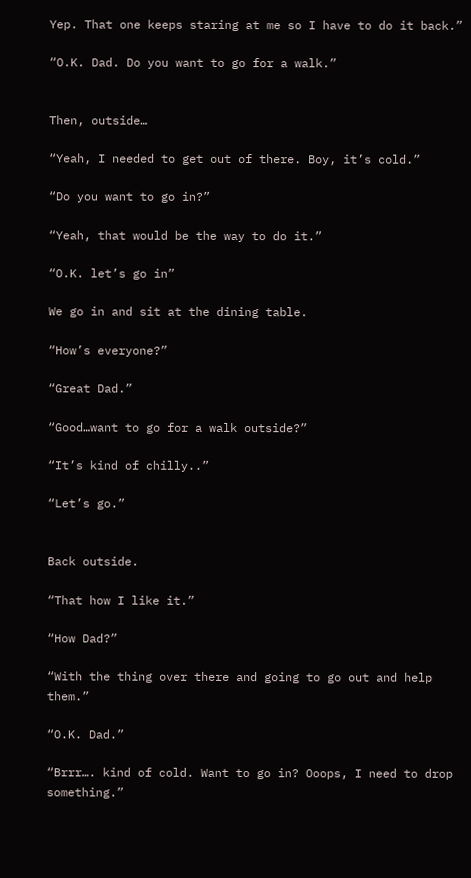Yep. That one keeps staring at me so I have to do it back.”

“O.K. Dad. Do you want to go for a walk.”


Then, outside…

“Yeah, I needed to get out of there. Boy, it’s cold.”

“Do you want to go in?”

“Yeah, that would be the way to do it.”

“O.K. let’s go in”

We go in and sit at the dining table.

“How’s everyone?”

“Great Dad.”

“Good…want to go for a walk outside?”

“It’s kind of chilly..”

“Let’s go.”


Back outside.

“That how I like it.”

“How Dad?”

“With the thing over there and going to go out and help them.”

“O.K. Dad.”

“Brrr…. kind of cold. Want to go in? Ooops, I need to drop something.”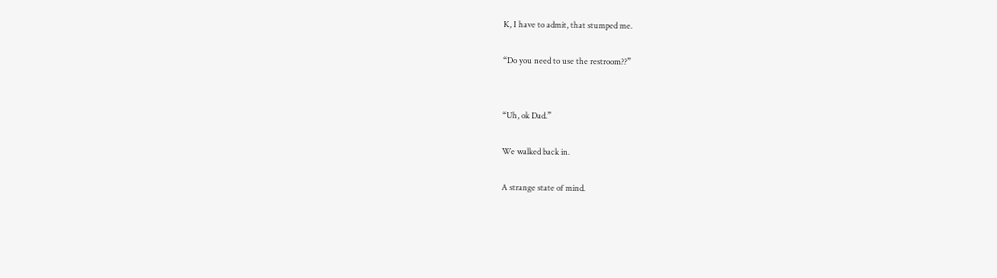K, I have to admit, that stumped me.

“Do you need to use the restroom??”


“Uh, ok Dad.”

We walked back in.

A strange state of mind.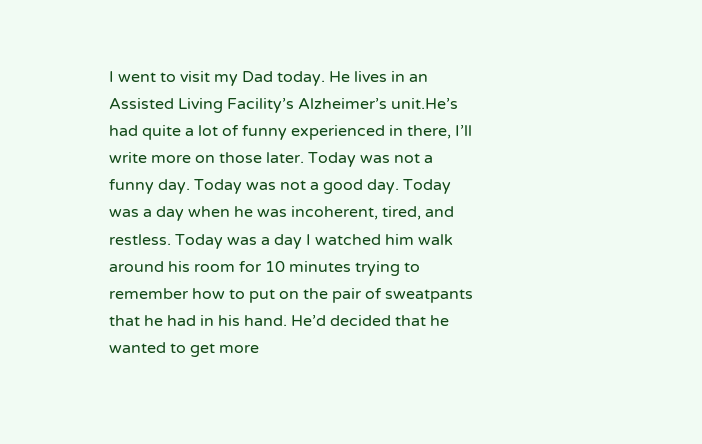I went to visit my Dad today. He lives in an Assisted Living Facility’s Alzheimer’s unit.He’s had quite a lot of funny experienced in there, I’ll write more on those later. Today was not a funny day. Today was not a good day. Today was a day when he was incoherent, tired, and restless. Today was a day I watched him walk around his room for 10 minutes trying to remember how to put on the pair of sweatpants that he had in his hand. He’d decided that he wanted to get more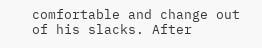comfortable and change out of his slacks. After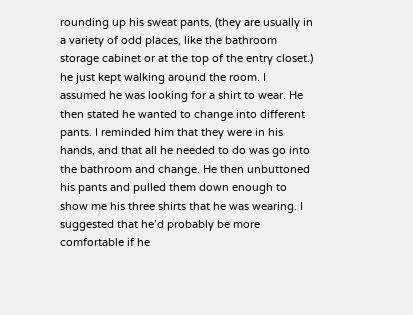rounding up his sweat pants, (they are usually in a variety of odd places, like the bathroom storage cabinet or at the top of the entry closet.) he just kept walking around the room. I assumed he was looking for a shirt to wear. He then stated he wanted to change into different pants. I reminded him that they were in his hands, and that all he needed to do was go into the bathroom and change. He then unbuttoned his pants and pulled them down enough to show me his three shirts that he was wearing. I suggested that he’d probably be more comfortable if he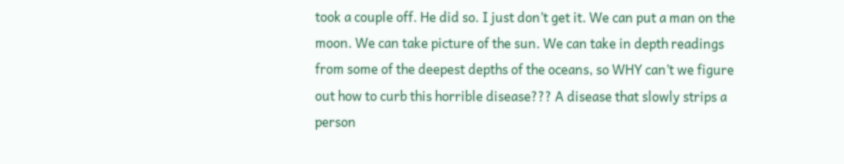took a couple off. He did so. I just don’t get it. We can put a man on the moon. We can take picture of the sun. We can take in depth readings from some of the deepest depths of the oceans, so WHY can’t we figure out how to curb this horrible disease??? A disease that slowly strips a person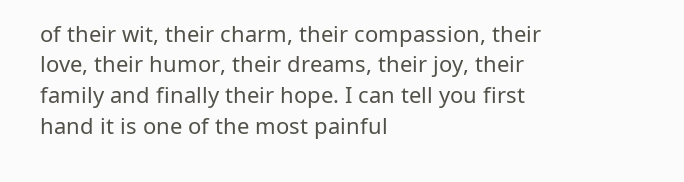of their wit, their charm, their compassion, their love, their humor, their dreams, their joy, their family and finally their hope. I can tell you first hand it is one of the most painful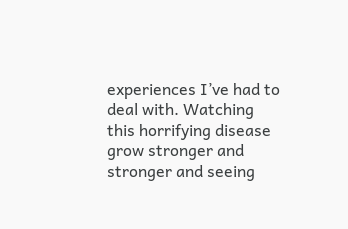experiences I’ve had to deal with. Watching this horrifying disease grow stronger and stronger and seeing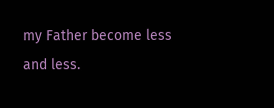my Father become less and less.